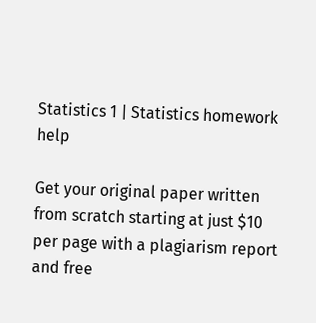Statistics 1 | Statistics homework help

Get your original paper written from scratch starting at just $10 per page with a plagiarism report and free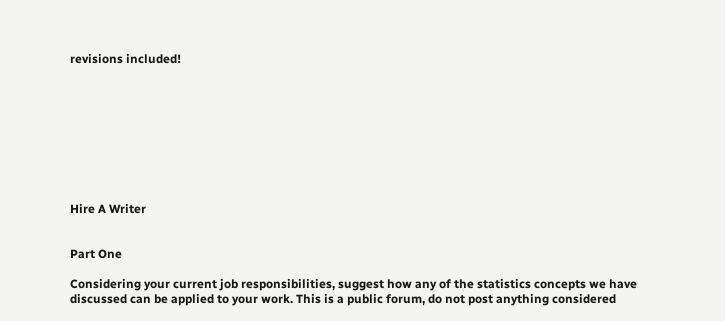revisions included!









Hire A Writer


Part One

Considering your current job responsibilities, suggest how any of the statistics concepts we have discussed can be applied to your work. This is a public forum, do not post anything considered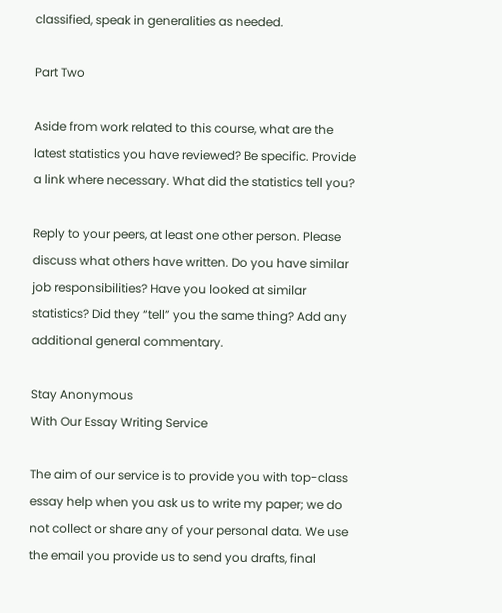classified, speak in generalities as needed.

Part Two

Aside from work related to this course, what are the latest statistics you have reviewed? Be specific. Provide a link where necessary. What did the statistics tell you?

Reply to your peers, at least one other person. Please discuss what others have written. Do you have similar job responsibilities? Have you looked at similar statistics? Did they “tell” you the same thing? Add any additional general commentary.

Stay Anonymous
With Our Essay Writing Service

The aim of our service is to provide you with top-class essay help when you ask us to write my paper; we do not collect or share any of your personal data. We use the email you provide us to send you drafts, final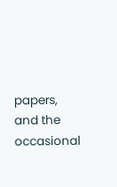papers, and the occasional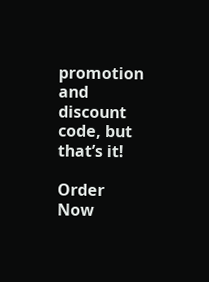promotion and discount code, but that’s it!

Order Now